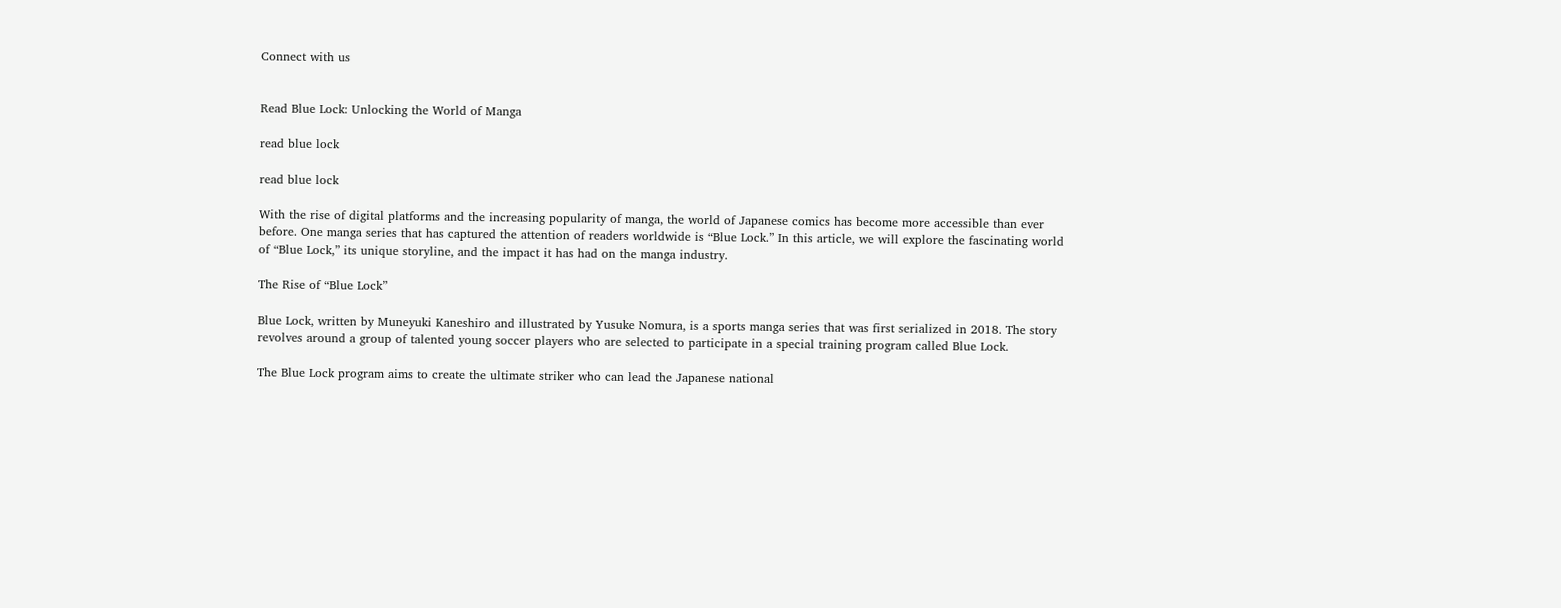Connect with us


Read Blue Lock: Unlocking the World of Manga

read blue lock

read blue lock

With the rise of digital platforms and the increasing popularity of manga, the world of Japanese comics has become more accessible than ever before. One manga series that has captured the attention of readers worldwide is “Blue Lock.” In this article, we will explore the fascinating world of “Blue Lock,” its unique storyline, and the impact it has had on the manga industry.

The Rise of “Blue Lock”

Blue Lock, written by Muneyuki Kaneshiro and illustrated by Yusuke Nomura, is a sports manga series that was first serialized in 2018. The story revolves around a group of talented young soccer players who are selected to participate in a special training program called Blue Lock.

The Blue Lock program aims to create the ultimate striker who can lead the Japanese national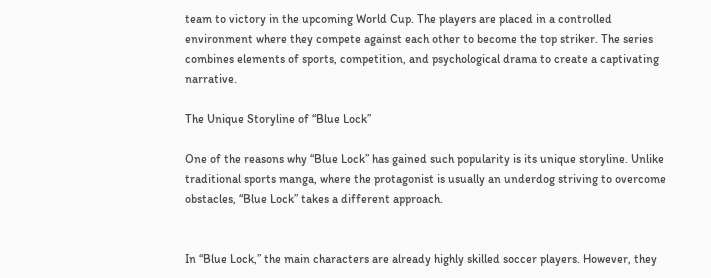team to victory in the upcoming World Cup. The players are placed in a controlled environment where they compete against each other to become the top striker. The series combines elements of sports, competition, and psychological drama to create a captivating narrative.

The Unique Storyline of “Blue Lock”

One of the reasons why “Blue Lock” has gained such popularity is its unique storyline. Unlike traditional sports manga, where the protagonist is usually an underdog striving to overcome obstacles, “Blue Lock” takes a different approach.


In “Blue Lock,” the main characters are already highly skilled soccer players. However, they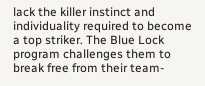lack the killer instinct and individuality required to become a top striker. The Blue Lock program challenges them to break free from their team-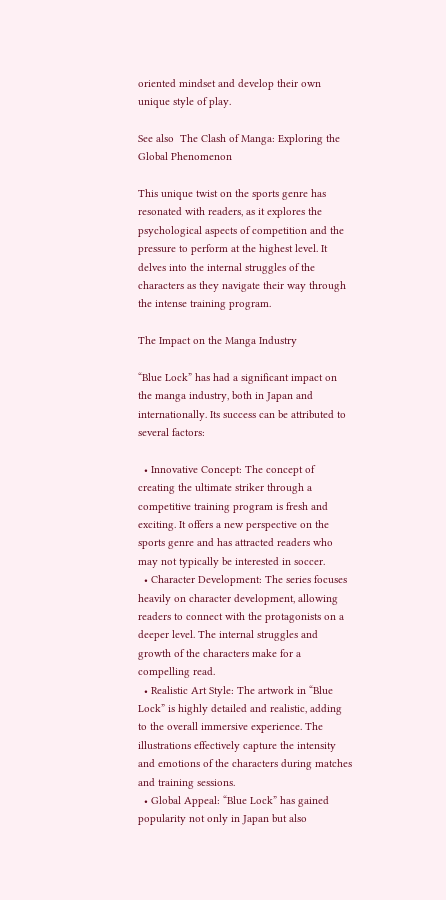oriented mindset and develop their own unique style of play.

See also  The Clash of Manga: Exploring the Global Phenomenon

This unique twist on the sports genre has resonated with readers, as it explores the psychological aspects of competition and the pressure to perform at the highest level. It delves into the internal struggles of the characters as they navigate their way through the intense training program.

The Impact on the Manga Industry

“Blue Lock” has had a significant impact on the manga industry, both in Japan and internationally. Its success can be attributed to several factors:

  • Innovative Concept: The concept of creating the ultimate striker through a competitive training program is fresh and exciting. It offers a new perspective on the sports genre and has attracted readers who may not typically be interested in soccer.
  • Character Development: The series focuses heavily on character development, allowing readers to connect with the protagonists on a deeper level. The internal struggles and growth of the characters make for a compelling read.
  • Realistic Art Style: The artwork in “Blue Lock” is highly detailed and realistic, adding to the overall immersive experience. The illustrations effectively capture the intensity and emotions of the characters during matches and training sessions.
  • Global Appeal: “Blue Lock” has gained popularity not only in Japan but also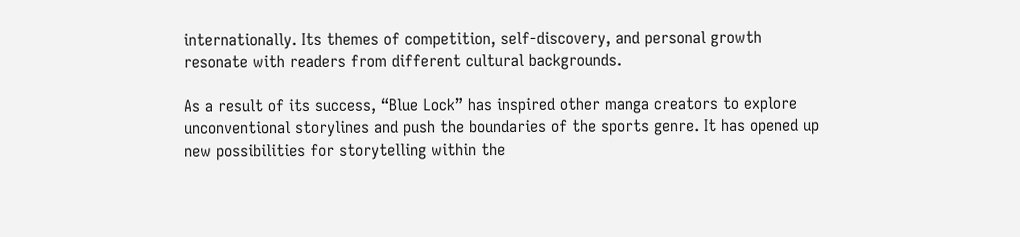internationally. Its themes of competition, self-discovery, and personal growth resonate with readers from different cultural backgrounds.

As a result of its success, “Blue Lock” has inspired other manga creators to explore unconventional storylines and push the boundaries of the sports genre. It has opened up new possibilities for storytelling within the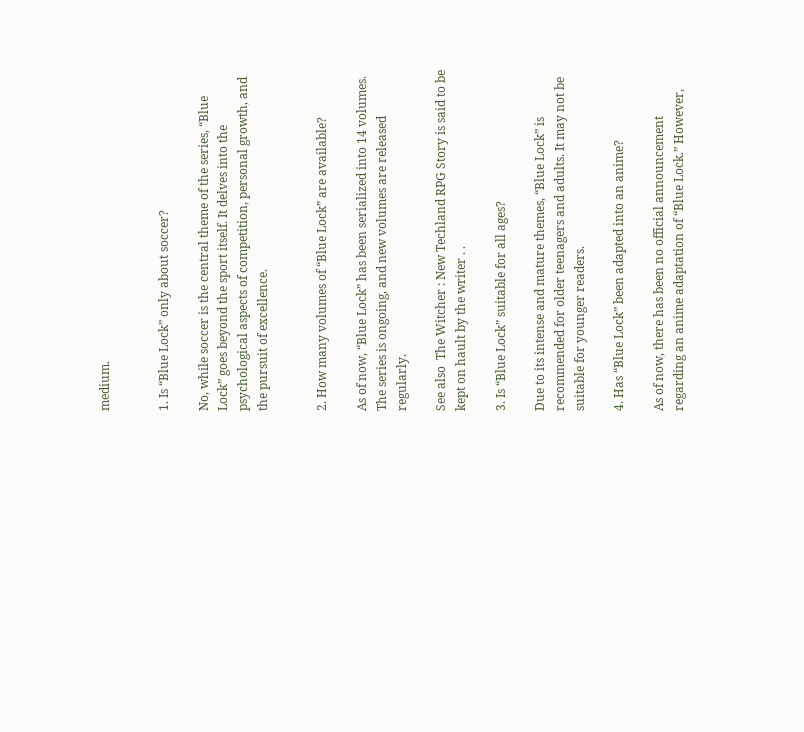medium.


1. Is “Blue Lock” only about soccer?

No, while soccer is the central theme of the series, “Blue Lock” goes beyond the sport itself. It delves into the psychological aspects of competition, personal growth, and the pursuit of excellence.


2. How many volumes of “Blue Lock” are available?

As of now, “Blue Lock” has been serialized into 14 volumes. The series is ongoing, and new volumes are released regularly.

See also  The Witcher : New Techland RPG Story is said to be kept on hault by the writer . .

3. Is “Blue Lock” suitable for all ages?

Due to its intense and mature themes, “Blue Lock” is recommended for older teenagers and adults. It may not be suitable for younger readers.

4. Has “Blue Lock” been adapted into an anime?

As of now, there has been no official announcement regarding an anime adaptation of “Blue Lock.” However,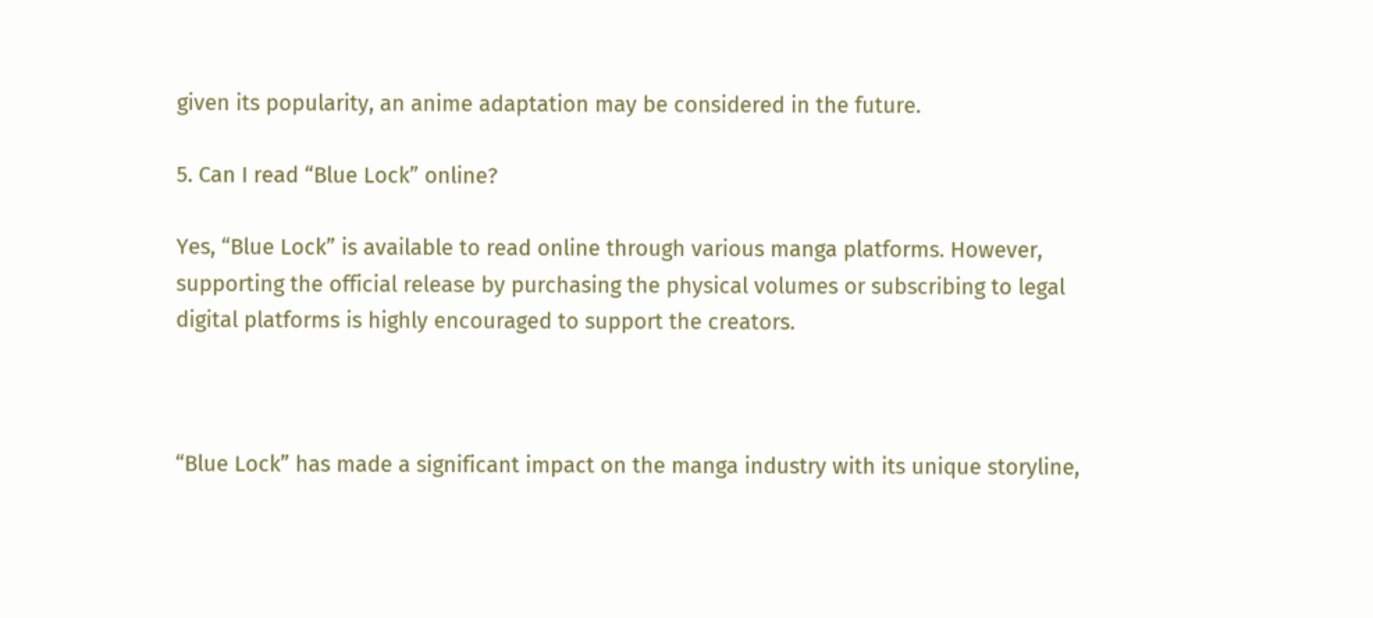given its popularity, an anime adaptation may be considered in the future.

5. Can I read “Blue Lock” online?

Yes, “Blue Lock” is available to read online through various manga platforms. However, supporting the official release by purchasing the physical volumes or subscribing to legal digital platforms is highly encouraged to support the creators.



“Blue Lock” has made a significant impact on the manga industry with its unique storyline,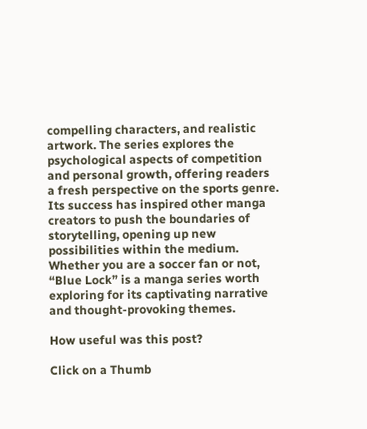compelling characters, and realistic artwork. The series explores the psychological aspects of competition and personal growth, offering readers a fresh perspective on the sports genre. Its success has inspired other manga creators to push the boundaries of storytelling, opening up new possibilities within the medium. Whether you are a soccer fan or not, “Blue Lock” is a manga series worth exploring for its captivating narrative and thought-provoking themes.

How useful was this post?

Click on a Thumb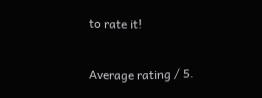to rate it!

Average rating / 5.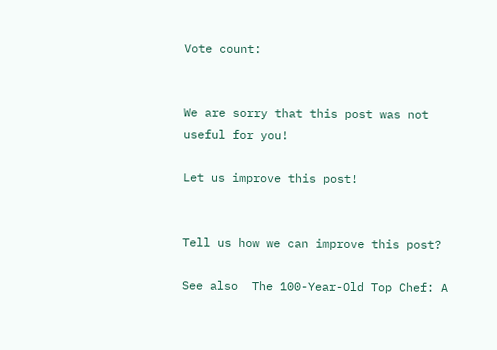Vote count:


We are sorry that this post was not useful for you!

Let us improve this post!


Tell us how we can improve this post?

See also  The 100-Year-Old Top Chef: A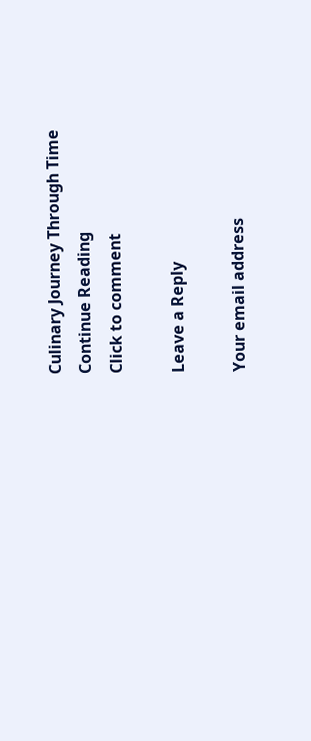Culinary Journey Through Time
Continue Reading
Click to comment

Leave a Reply

Your email address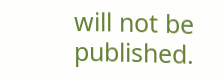will not be published.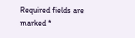Required fields are marked *